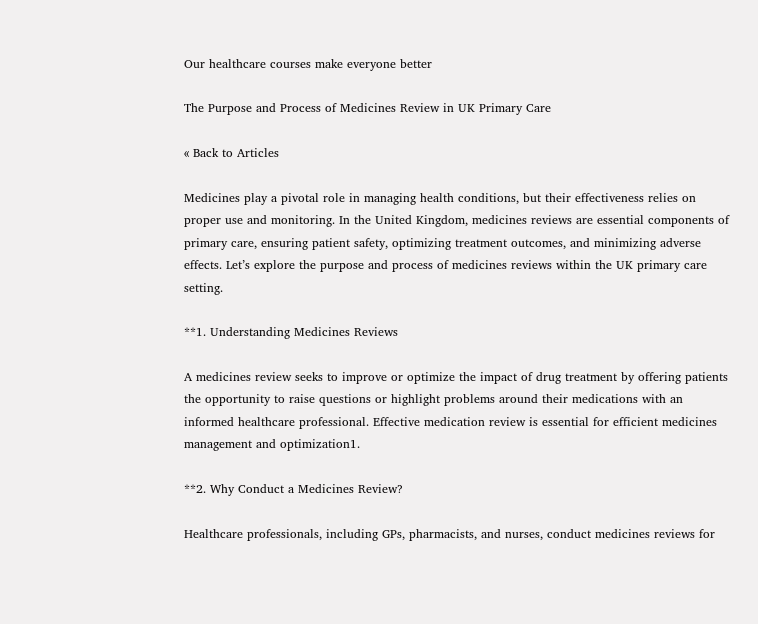Our healthcare courses make everyone better

The Purpose and Process of Medicines Review in UK Primary Care

« Back to Articles

Medicines play a pivotal role in managing health conditions, but their effectiveness relies on proper use and monitoring. In the United Kingdom, medicines reviews are essential components of primary care, ensuring patient safety, optimizing treatment outcomes, and minimizing adverse effects. Let’s explore the purpose and process of medicines reviews within the UK primary care setting.

**1. Understanding Medicines Reviews

A medicines review seeks to improve or optimize the impact of drug treatment by offering patients the opportunity to raise questions or highlight problems around their medications with an informed healthcare professional. Effective medication review is essential for efficient medicines management and optimization1.

**2. Why Conduct a Medicines Review?

Healthcare professionals, including GPs, pharmacists, and nurses, conduct medicines reviews for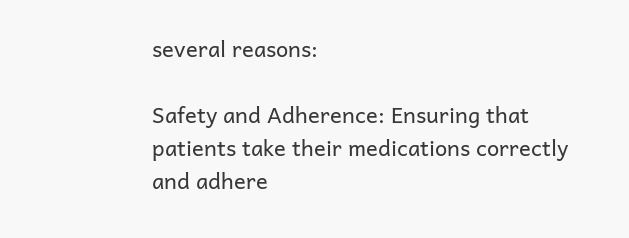several reasons:

Safety and Adherence: Ensuring that patients take their medications correctly and adhere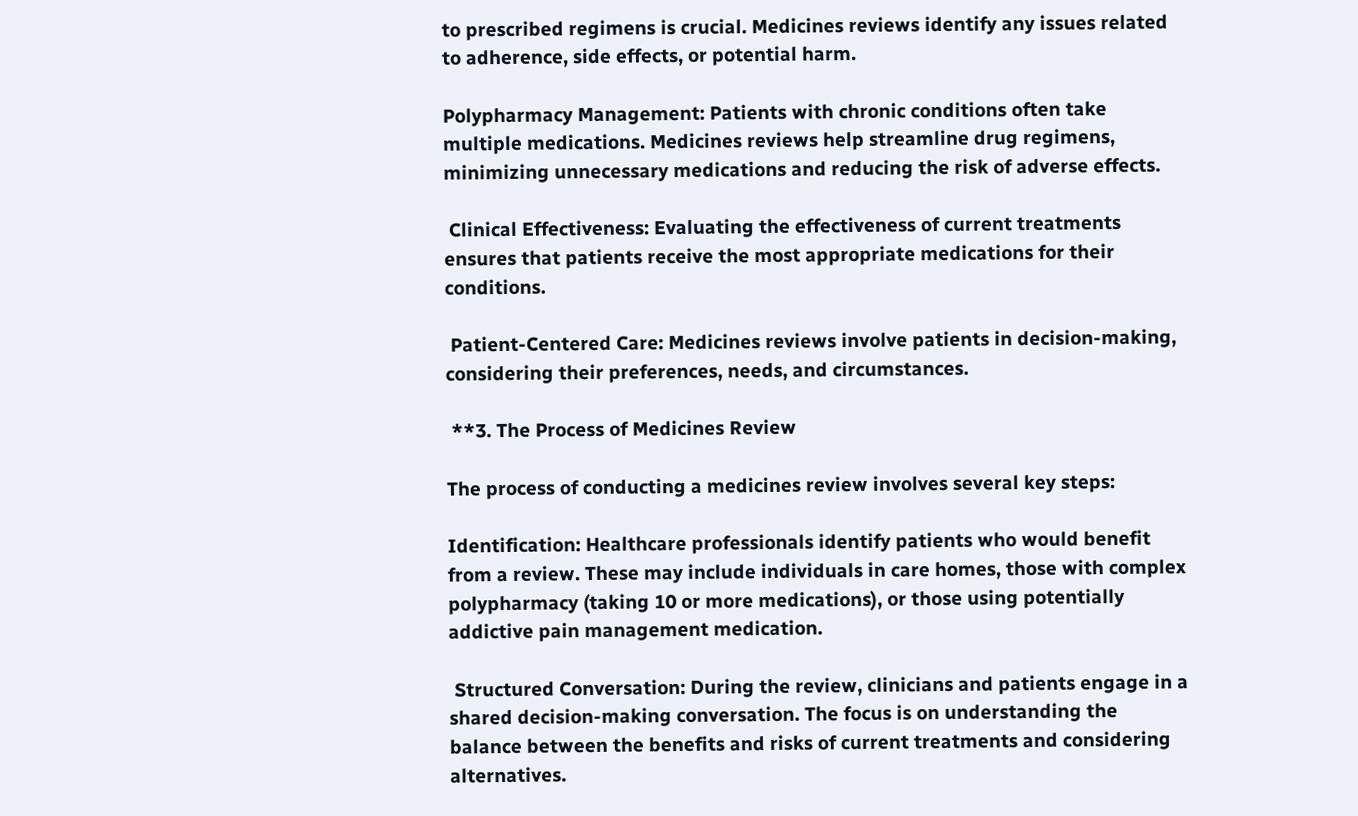to prescribed regimens is crucial. Medicines reviews identify any issues related to adherence, side effects, or potential harm.

Polypharmacy Management: Patients with chronic conditions often take multiple medications. Medicines reviews help streamline drug regimens, minimizing unnecessary medications and reducing the risk of adverse effects.

 Clinical Effectiveness: Evaluating the effectiveness of current treatments ensures that patients receive the most appropriate medications for their conditions.

 Patient-Centered Care: Medicines reviews involve patients in decision-making, considering their preferences, needs, and circumstances.

 **3. The Process of Medicines Review

The process of conducting a medicines review involves several key steps:

Identification: Healthcare professionals identify patients who would benefit from a review. These may include individuals in care homes, those with complex polypharmacy (taking 10 or more medications), or those using potentially addictive pain management medication.

 Structured Conversation: During the review, clinicians and patients engage in a shared decision-making conversation. The focus is on understanding the balance between the benefits and risks of current treatments and considering alternatives.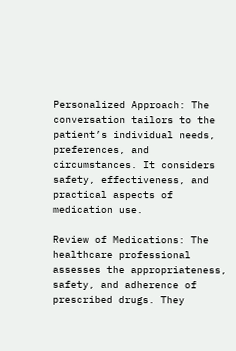Personalized Approach: The conversation tailors to the patient’s individual needs, preferences, and circumstances. It considers safety, effectiveness, and practical aspects of medication use.

Review of Medications: The healthcare professional assesses the appropriateness, safety, and adherence of prescribed drugs. They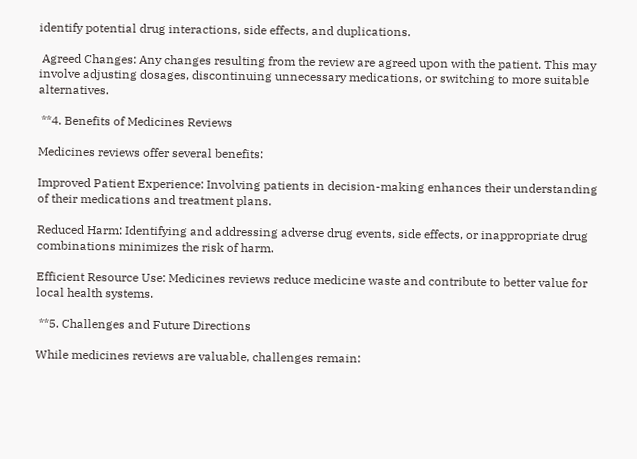identify potential drug interactions, side effects, and duplications.

 Agreed Changes: Any changes resulting from the review are agreed upon with the patient. This may involve adjusting dosages, discontinuing unnecessary medications, or switching to more suitable alternatives.

 **4. Benefits of Medicines Reviews

Medicines reviews offer several benefits:

Improved Patient Experience: Involving patients in decision-making enhances their understanding of their medications and treatment plans.

Reduced Harm: Identifying and addressing adverse drug events, side effects, or inappropriate drug combinations minimizes the risk of harm.

Efficient Resource Use: Medicines reviews reduce medicine waste and contribute to better value for local health systems.

 **5. Challenges and Future Directions

While medicines reviews are valuable, challenges remain: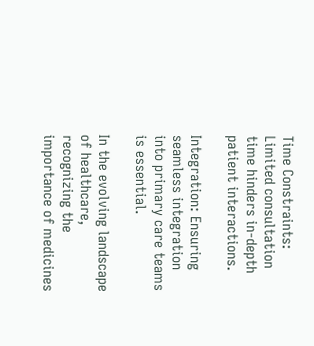Time Constraints: Limited consultation time hinders in-depth patient interactions.

Integration: Ensuring seamless integration into primary care teams is essential.

In the evolving landscape of healthcare, recognizing the importance of medicines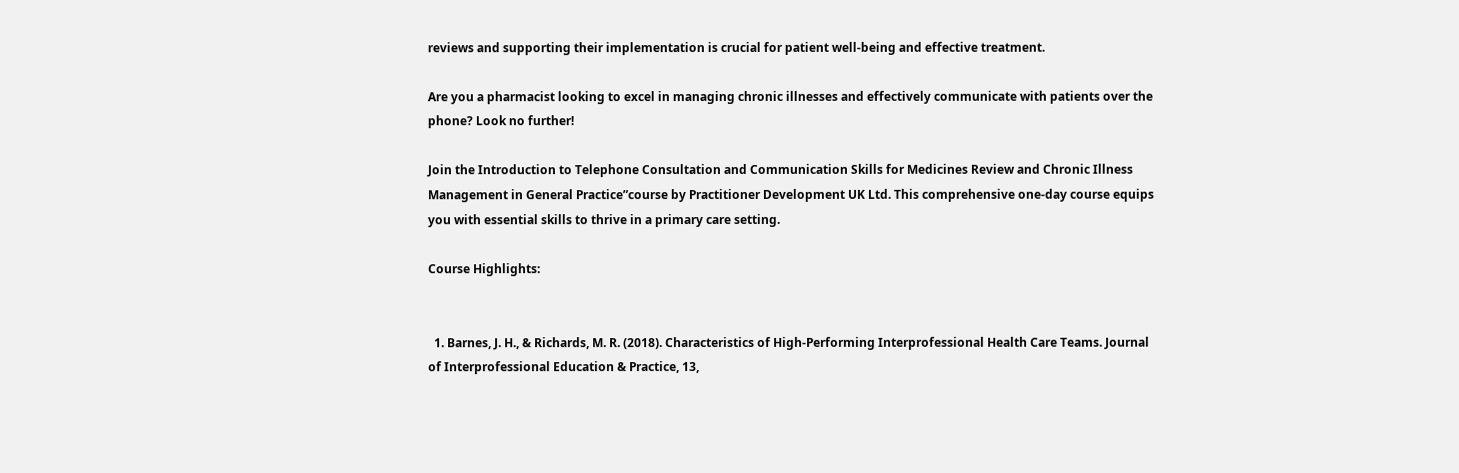reviews and supporting their implementation is crucial for patient well-being and effective treatment.

Are you a pharmacist looking to excel in managing chronic illnesses and effectively communicate with patients over the phone? Look no further!

Join the Introduction to Telephone Consultation and Communication Skills for Medicines Review and Chronic Illness Management in General Practice”course by Practitioner Development UK Ltd. This comprehensive one-day course equips you with essential skills to thrive in a primary care setting.

Course Highlights:


  1. Barnes, J. H., & Richards, M. R. (2018). Characteristics of High-Performing Interprofessional Health Care Teams. Journal of Interprofessional Education & Practice, 13,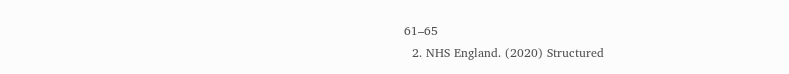61–65
  2. NHS England. (2020) Structured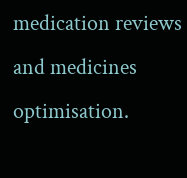medication reviews and medicines optimisation.